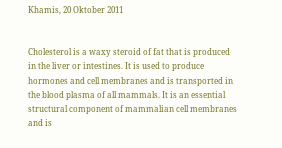Khamis, 20 Oktober 2011


Cholesterol is a waxy steroid of fat that is produced in the liver or intestines. It is used to produce hormones and cell membranes and is transported in the blood plasma of all mammals. It is an essential structural component of mammalian cell membranes and is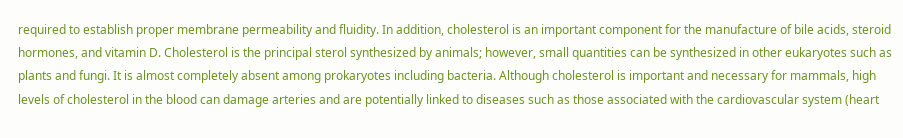required to establish proper membrane permeability and fluidity. In addition, cholesterol is an important component for the manufacture of bile acids, steroid hormones, and vitamin D. Cholesterol is the principal sterol synthesized by animals; however, small quantities can be synthesized in other eukaryotes such as plants and fungi. It is almost completely absent among prokaryotes including bacteria. Although cholesterol is important and necessary for mammals, high levels of cholesterol in the blood can damage arteries and are potentially linked to diseases such as those associated with the cardiovascular system (heart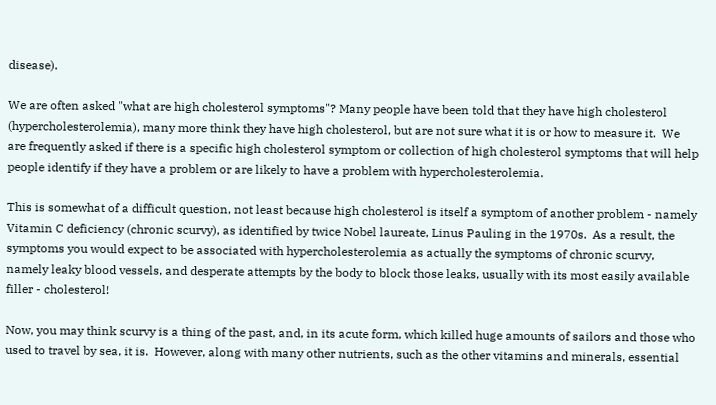disease).

We are often asked "what are high cholesterol symptoms"? Many people have been told that they have high cholesterol (hypercholesterolemia), many more think they have high cholesterol, but are not sure what it is or how to measure it.  We are frequently asked if there is a specific high cholesterol symptom or collection of high cholesterol symptoms that will help people identify if they have a problem or are likely to have a problem with hypercholesterolemia.

This is somewhat of a difficult question, not least because high cholesterol is itself a symptom of another problem - namely Vitamin C deficiency (chronic scurvy), as identified by twice Nobel laureate, Linus Pauling in the 1970s.  As a result, the symptoms you would expect to be associated with hypercholesterolemia as actually the symptoms of chronic scurvy, namely leaky blood vessels, and desperate attempts by the body to block those leaks, usually with its most easily available filler - cholesterol!

Now, you may think scurvy is a thing of the past, and, in its acute form, which killed huge amounts of sailors and those who used to travel by sea, it is.  However, along with many other nutrients, such as the other vitamins and minerals, essential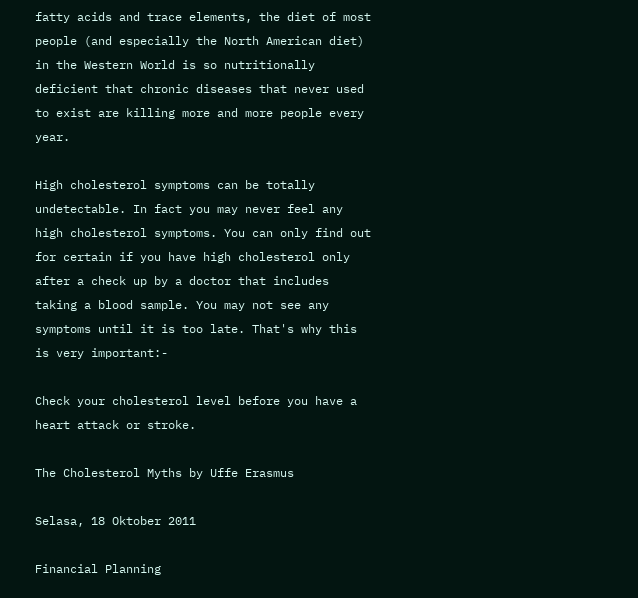fatty acids and trace elements, the diet of most people (and especially the North American diet) in the Western World is so nutritionally deficient that chronic diseases that never used to exist are killing more and more people every year.

High cholesterol symptoms can be totally undetectable. In fact you may never feel any high cholesterol symptoms. You can only find out for certain if you have high cholesterol only after a check up by a doctor that includes taking a blood sample. You may not see any symptoms until it is too late. That's why this is very important:-

Check your cholesterol level before you have a heart attack or stroke.

The Cholesterol Myths by Uffe Erasmus

Selasa, 18 Oktober 2011

Financial Planning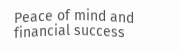Peace of mind and financial success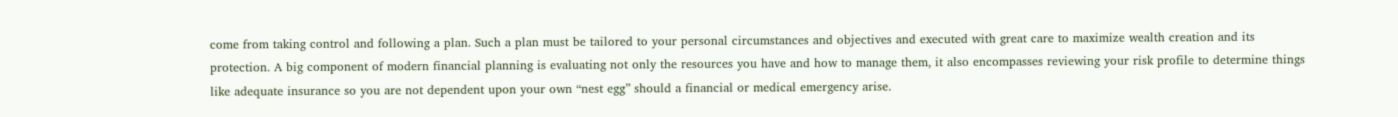come from taking control and following a plan. Such a plan must be tailored to your personal circumstances and objectives and executed with great care to maximize wealth creation and its protection. A big component of modern financial planning is evaluating not only the resources you have and how to manage them, it also encompasses reviewing your risk profile to determine things like adequate insurance so you are not dependent upon your own “nest egg” should a financial or medical emergency arise.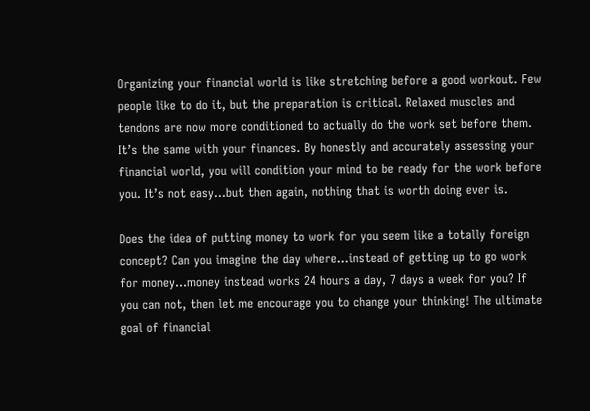Organizing your financial world is like stretching before a good workout. Few people like to do it, but the preparation is critical. Relaxed muscles and tendons are now more conditioned to actually do the work set before them. It’s the same with your finances. By honestly and accurately assessing your financial world, you will condition your mind to be ready for the work before you. It’s not easy…but then again, nothing that is worth doing ever is.

Does the idea of putting money to work for you seem like a totally foreign concept? Can you imagine the day where…instead of getting up to go work for money…money instead works 24 hours a day, 7 days a week for you? If you can not, then let me encourage you to change your thinking! The ultimate goal of financial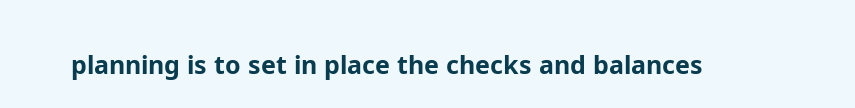planning is to set in place the checks and balances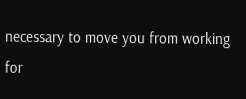necessary to move you from working for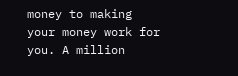money to making your money work for you. A million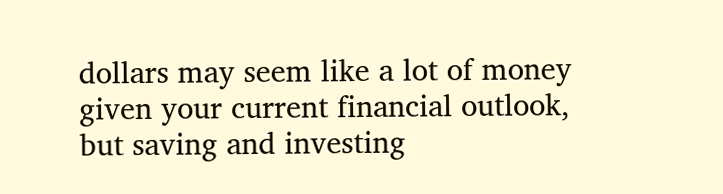dollars may seem like a lot of money given your current financial outlook, but saving and investing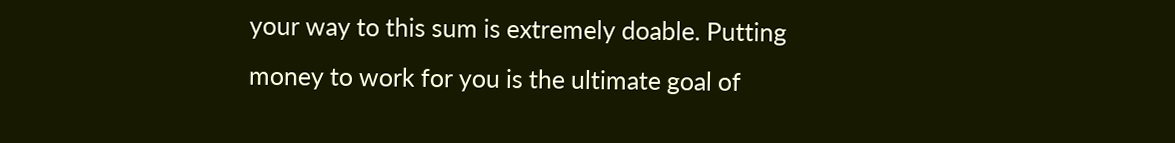your way to this sum is extremely doable. Putting money to work for you is the ultimate goal of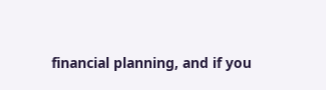financial planning, and if you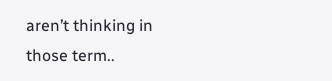aren’t thinking in those term..